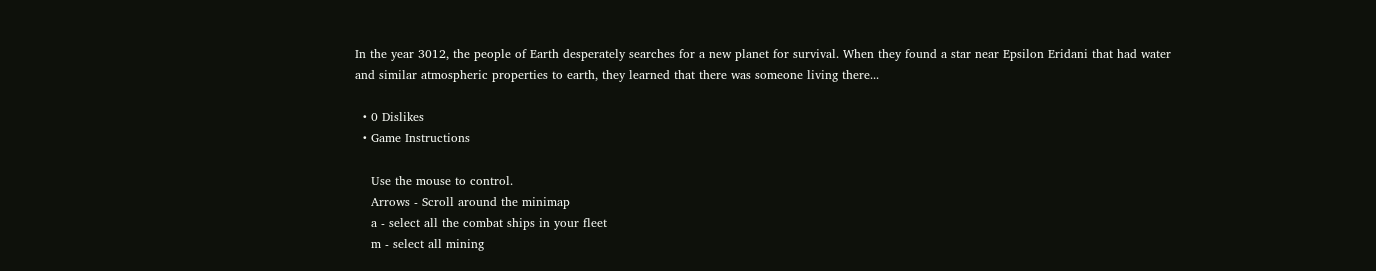In the year 3012, the people of Earth desperately searches for a new planet for survival. When they found a star near Epsilon Eridani that had water and similar atmospheric properties to earth, they learned that there was someone living there...

  • 0 Dislikes
  • Game Instructions

    Use the mouse to control.
    Arrows - Scroll around the minimap
    a - select all the combat ships in your fleet
    m - select all mining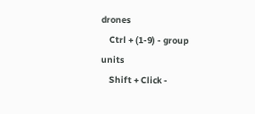drones
    Ctrl + (1-9) - group units
    Shift + Click -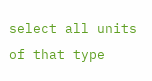select all units of that type